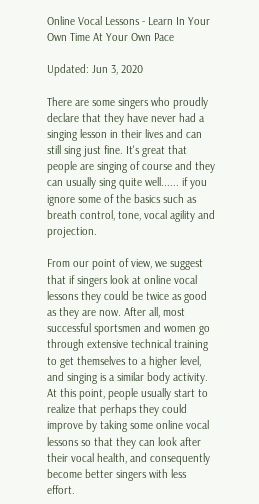Online Vocal Lessons - Learn In Your Own Time At Your Own Pace

Updated: Jun 3, 2020

There are some singers who proudly declare that they have never had a singing lesson in their lives and can still sing just fine. It's great that people are singing of course and they can usually sing quite well...... if you ignore some of the basics such as breath control, tone, vocal agility and projection.

From our point of view, we suggest that if singers look at online vocal lessons they could be twice as good as they are now. After all, most successful sportsmen and women go through extensive technical training to get themselves to a higher level, and singing is a similar body activity. At this point, people usually start to realize that perhaps they could improve by taking some online vocal lessons so that they can look after their vocal health, and consequently become better singers with less effort.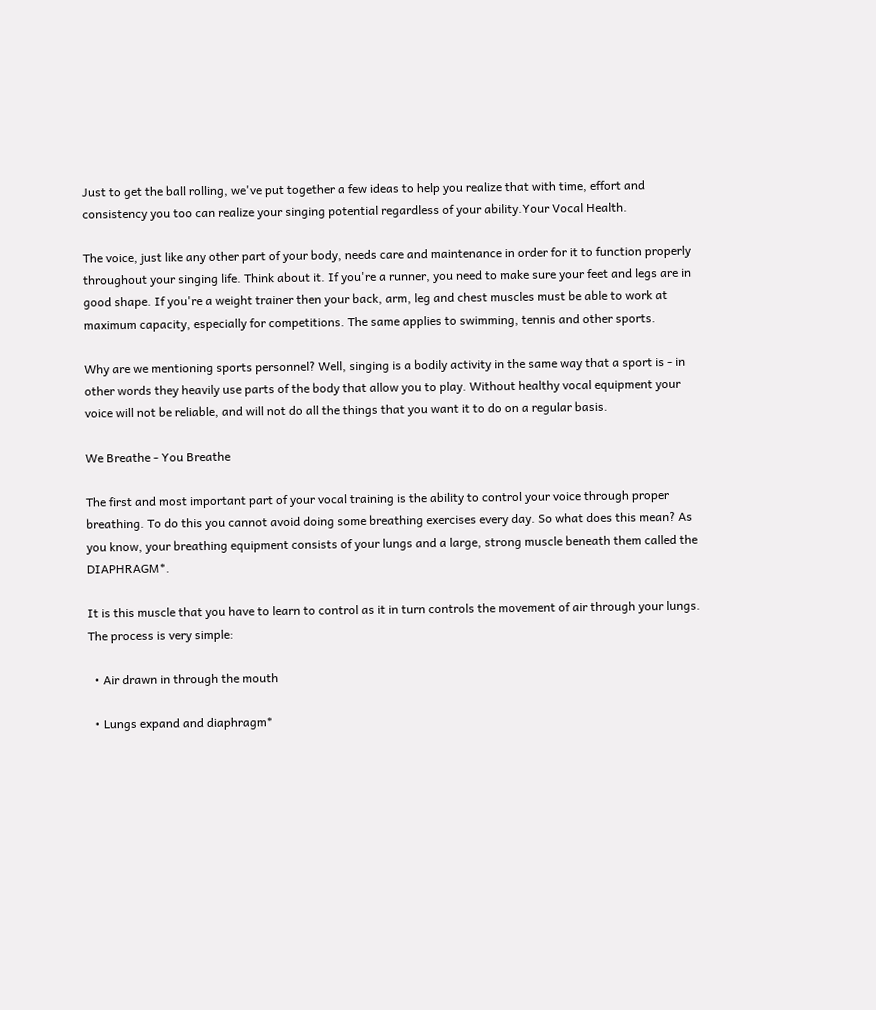Just to get the ball rolling, we've put together a few ideas to help you realize that with time, effort and consistency you too can realize your singing potential regardless of your ability.Your Vocal Health.

The voice, just like any other part of your body, needs care and maintenance in order for it to function properly throughout your singing life. Think about it. If you're a runner, you need to make sure your feet and legs are in good shape. If you're a weight trainer then your back, arm, leg and chest muscles must be able to work at maximum capacity, especially for competitions. The same applies to swimming, tennis and other sports.

Why are we mentioning sports personnel? Well, singing is a bodily activity in the same way that a sport is - in other words they heavily use parts of the body that allow you to play. Without healthy vocal equipment your voice will not be reliable, and will not do all the things that you want it to do on a regular basis.

We Breathe - You Breathe

The first and most important part of your vocal training is the ability to control your voice through proper breathing. To do this you cannot avoid doing some breathing exercises every day. So what does this mean? As you know, your breathing equipment consists of your lungs and a large, strong muscle beneath them called the DIAPHRAGM*.

It is this muscle that you have to learn to control as it in turn controls the movement of air through your lungs. The process is very simple:

  • Air drawn in through the mouth

  • Lungs expand and diaphragm*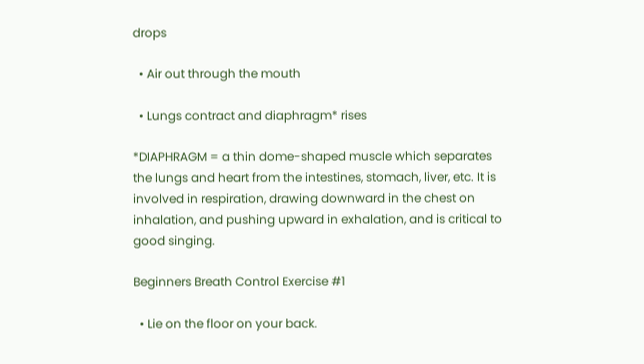drops

  • Air out through the mouth

  • Lungs contract and diaphragm* rises

*DIAPHRAGM = a thin dome-shaped muscle which separates the lungs and heart from the intestines, stomach, liver, etc. It is involved in respiration, drawing downward in the chest on inhalation, and pushing upward in exhalation, and is critical to good singing.

Beginners Breath Control Exercise #1

  • Lie on the floor on your back.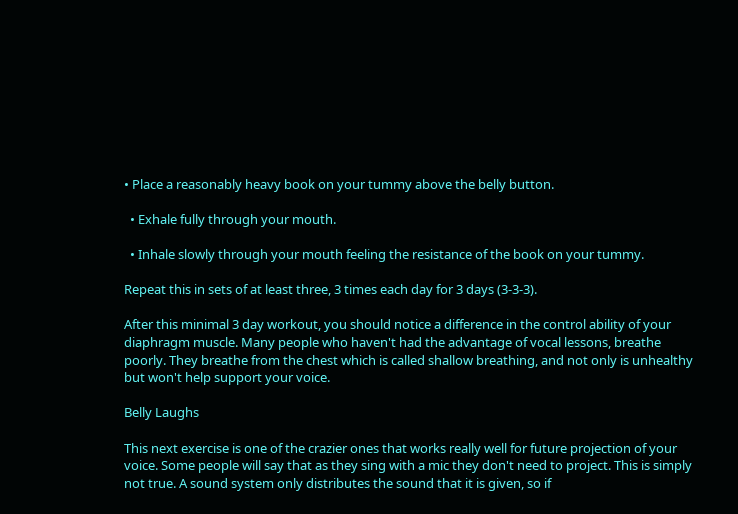• Place a reasonably heavy book on your tummy above the belly button.

  • Exhale fully through your mouth.

  • Inhale slowly through your mouth feeling the resistance of the book on your tummy.

Repeat this in sets of at least three, 3 times each day for 3 days (3-3-3).

After this minimal 3 day workout, you should notice a difference in the control ability of your diaphragm muscle. Many people who haven't had the advantage of vocal lessons, breathe poorly. They breathe from the chest which is called shallow breathing, and not only is unhealthy but won't help support your voice.

Belly Laughs

This next exercise is one of the crazier ones that works really well for future projection of your voice. Some people will say that as they sing with a mic they don't need to project. This is simply not true. A sound system only distributes the sound that it is given, so if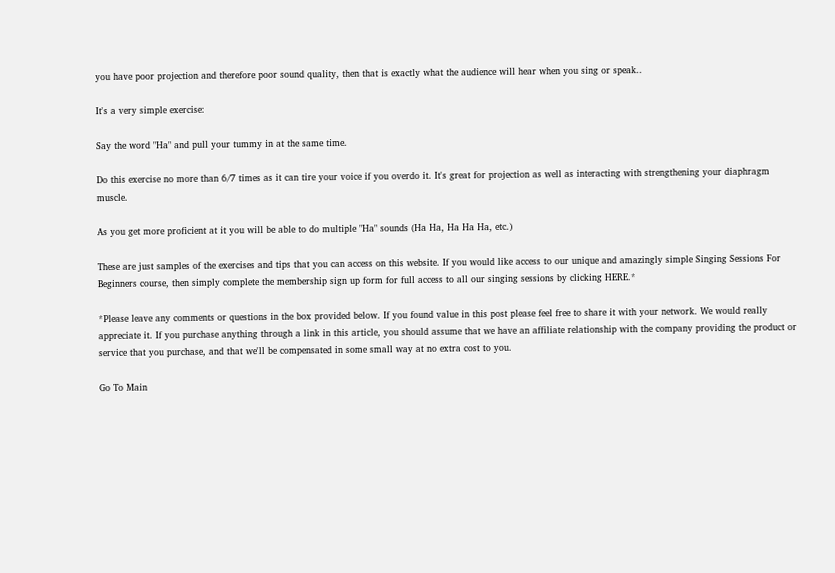you have poor projection and therefore poor sound quality, then that is exactly what the audience will hear when you sing or speak..

It's a very simple exercise:

Say the word "Ha" and pull your tummy in at the same time.

Do this exercise no more than 6/7 times as it can tire your voice if you overdo it. It's great for projection as well as interacting with strengthening your diaphragm muscle.

As you get more proficient at it you will be able to do multiple "Ha" sounds (Ha Ha, Ha Ha Ha, etc.)

These are just samples of the exercises and tips that you can access on this website. If you would like access to our unique and amazingly simple Singing Sessions For Beginners course, then simply complete the membership sign up form for full access to all our singing sessions by clicking HERE.*

*Please leave any comments or questions in the box provided below. If you found value in this post please feel free to share it with your network. We would really appreciate it. If you purchase anything through a link in this article, you should assume that we have an affiliate relationship with the company providing the product or service that you purchase, and that we'll be compensated in some small way at no extra cost to you.

Go To Main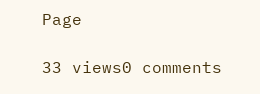Page

33 views0 comments